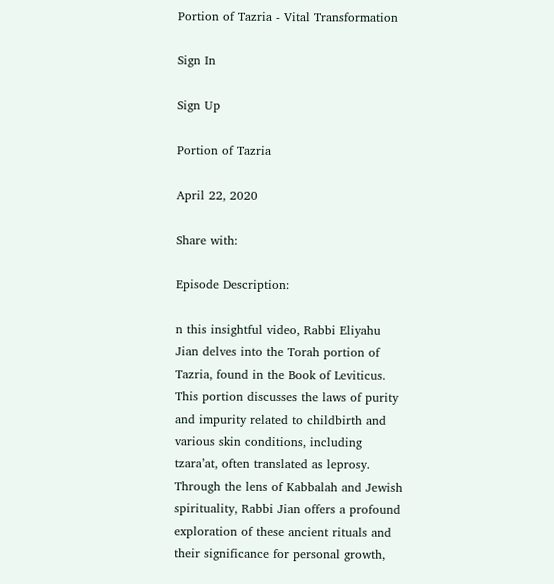Portion of Tazria - Vital Transformation

Sign In

Sign Up

Portion of Tazria

April 22, 2020

Share with:

Episode Description:

n this insightful video, Rabbi Eliyahu Jian delves into the Torah portion of Tazria, found in the Book of Leviticus. This portion discusses the laws of purity and impurity related to childbirth and various skin conditions, including tzara’at, often translated as leprosy. Through the lens of Kabbalah and Jewish spirituality, Rabbi Jian offers a profound exploration of these ancient rituals and their significance for personal growth,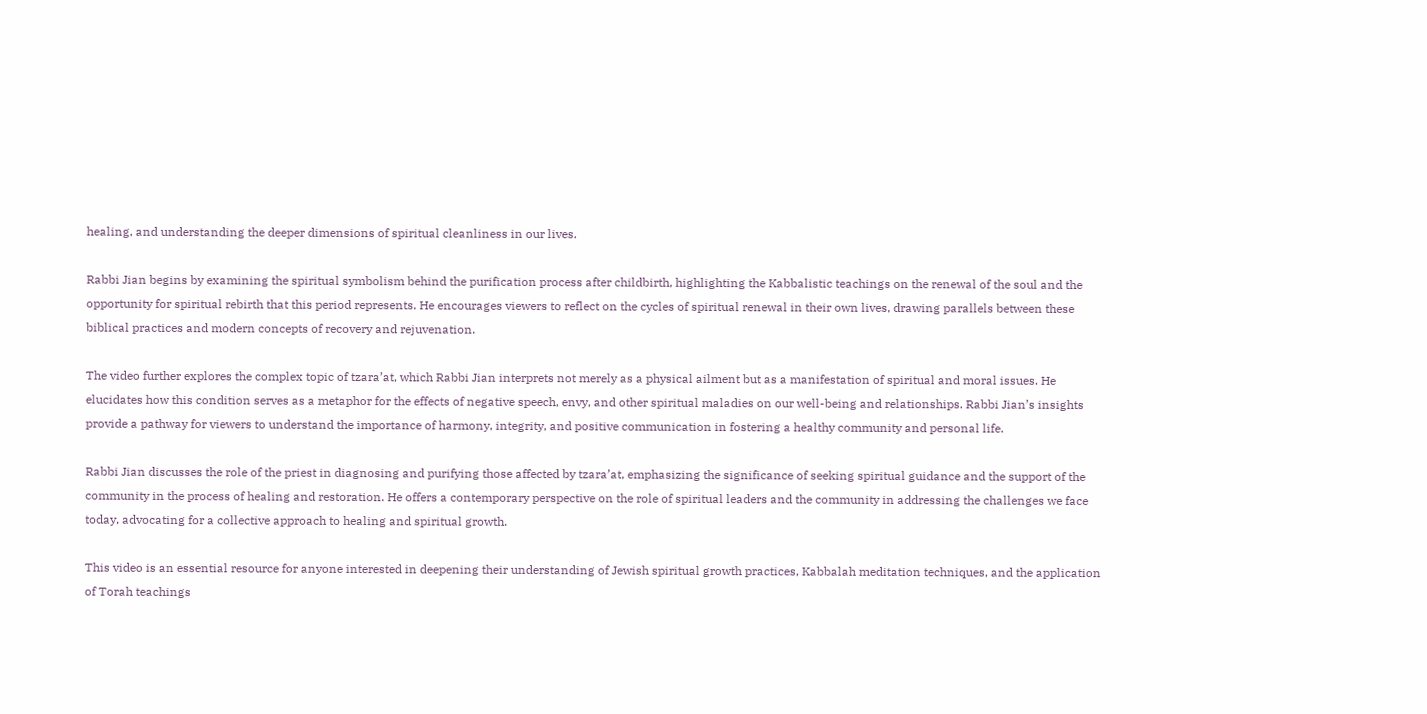healing, and understanding the deeper dimensions of spiritual cleanliness in our lives.

Rabbi Jian begins by examining the spiritual symbolism behind the purification process after childbirth, highlighting the Kabbalistic teachings on the renewal of the soul and the opportunity for spiritual rebirth that this period represents. He encourages viewers to reflect on the cycles of spiritual renewal in their own lives, drawing parallels between these biblical practices and modern concepts of recovery and rejuvenation.

The video further explores the complex topic of tzara’at, which Rabbi Jian interprets not merely as a physical ailment but as a manifestation of spiritual and moral issues. He elucidates how this condition serves as a metaphor for the effects of negative speech, envy, and other spiritual maladies on our well-being and relationships. Rabbi Jian’s insights provide a pathway for viewers to understand the importance of harmony, integrity, and positive communication in fostering a healthy community and personal life.

Rabbi Jian discusses the role of the priest in diagnosing and purifying those affected by tzara’at, emphasizing the significance of seeking spiritual guidance and the support of the community in the process of healing and restoration. He offers a contemporary perspective on the role of spiritual leaders and the community in addressing the challenges we face today, advocating for a collective approach to healing and spiritual growth.

This video is an essential resource for anyone interested in deepening their understanding of Jewish spiritual growth practices, Kabbalah meditation techniques, and the application of Torah teachings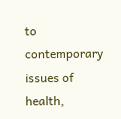to contemporary issues of health,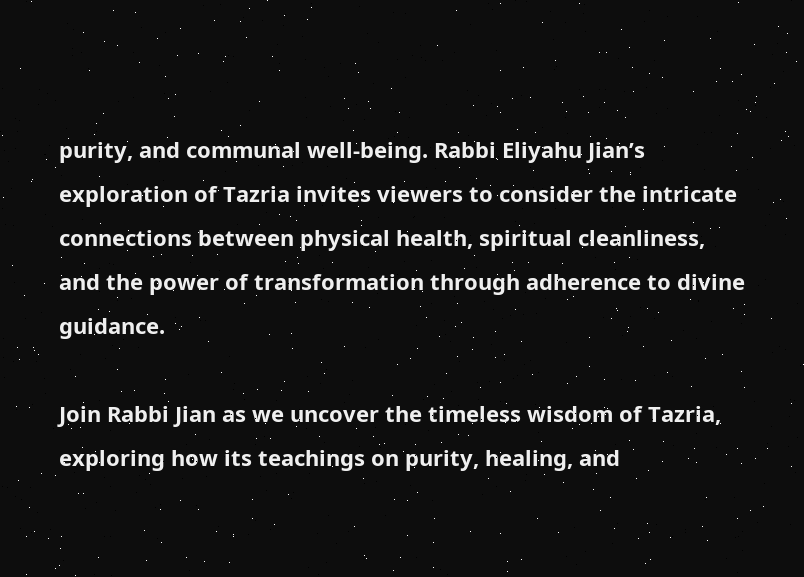purity, and communal well-being. Rabbi Eliyahu Jian’s exploration of Tazria invites viewers to consider the intricate connections between physical health, spiritual cleanliness, and the power of transformation through adherence to divine guidance.

Join Rabbi Jian as we uncover the timeless wisdom of Tazria, exploring how its teachings on purity, healing, and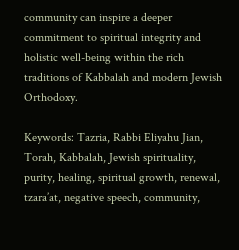community can inspire a deeper commitment to spiritual integrity and holistic well-being within the rich traditions of Kabbalah and modern Jewish Orthodoxy.

Keywords: Tazria, Rabbi Eliyahu Jian, Torah, Kabbalah, Jewish spirituality, purity, healing, spiritual growth, renewal, tzara’at, negative speech, community,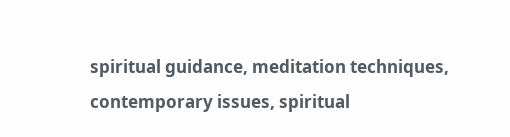spiritual guidance, meditation techniques, contemporary issues, spiritual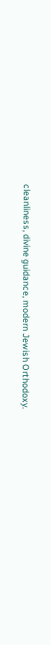cleanliness, divine guidance, modern Jewish Orthodoxy.